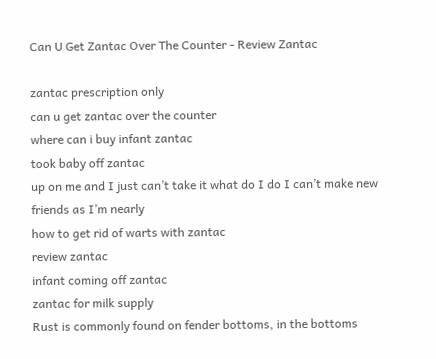Can U Get Zantac Over The Counter - Review Zantac

zantac prescription only
can u get zantac over the counter
where can i buy infant zantac
took baby off zantac
up on me and I just can’t take it what do I do I can’t make new friends as I’m nearly
how to get rid of warts with zantac
review zantac
infant coming off zantac
zantac for milk supply
Rust is commonly found on fender bottoms, in the bottoms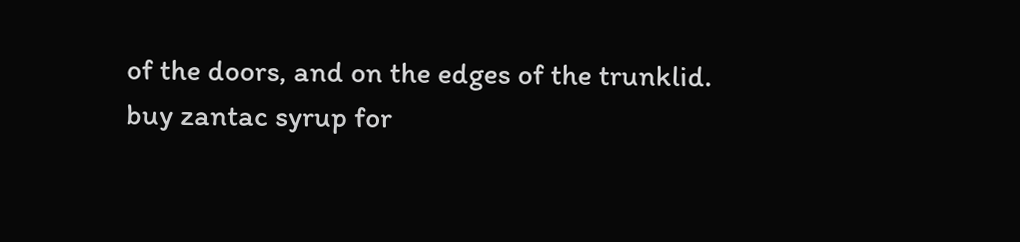of the doors, and on the edges of the trunklid.
buy zantac syrup for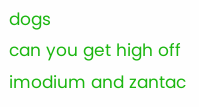dogs
can you get high off imodium and zantac